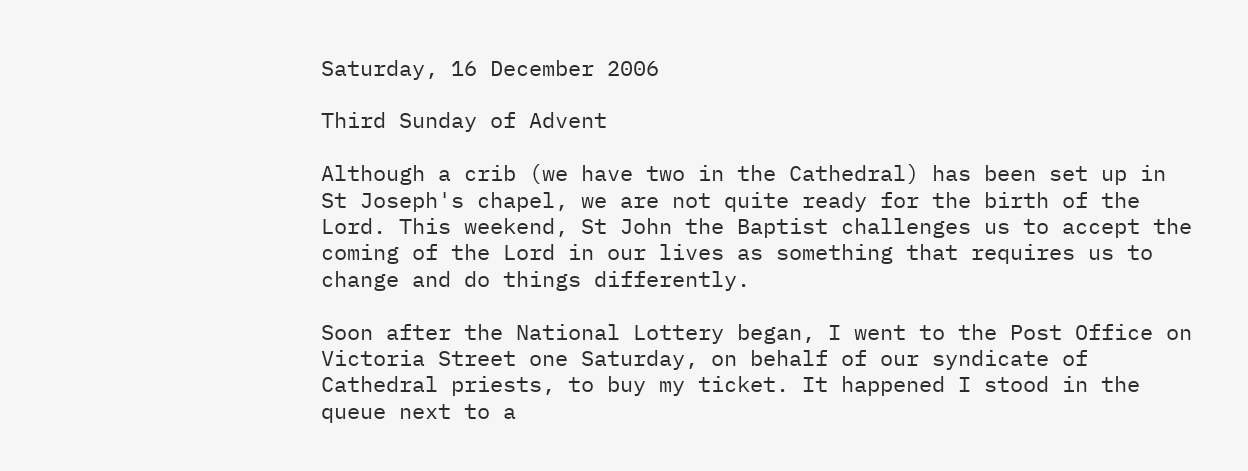Saturday, 16 December 2006

Third Sunday of Advent

Although a crib (we have two in the Cathedral) has been set up in St Joseph's chapel, we are not quite ready for the birth of the Lord. This weekend, St John the Baptist challenges us to accept the coming of the Lord in our lives as something that requires us to change and do things differently.

Soon after the National Lottery began, I went to the Post Office on Victoria Street one Saturday, on behalf of our syndicate of Cathedral priests, to buy my ticket. It happened I stood in the queue next to a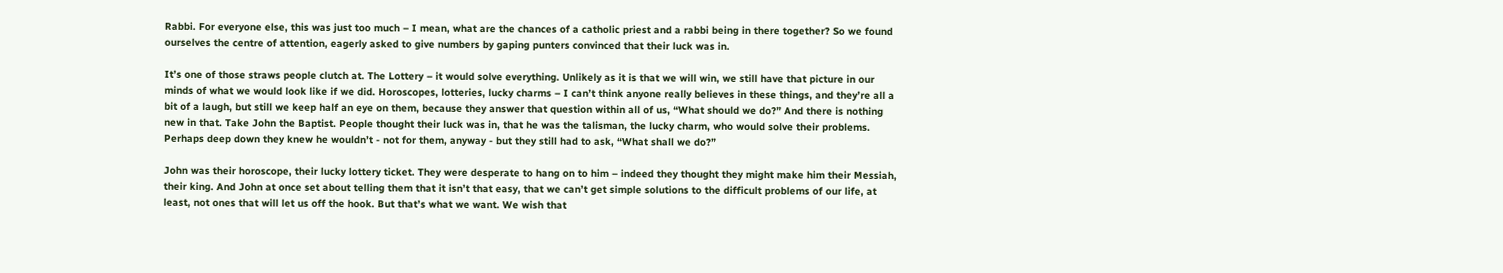Rabbi. For everyone else, this was just too much – I mean, what are the chances of a catholic priest and a rabbi being in there together? So we found ourselves the centre of attention, eagerly asked to give numbers by gaping punters convinced that their luck was in.

It’s one of those straws people clutch at. The Lottery – it would solve everything. Unlikely as it is that we will win, we still have that picture in our minds of what we would look like if we did. Horoscopes, lotteries, lucky charms – I can’t think anyone really believes in these things, and they’re all a bit of a laugh, but still we keep half an eye on them, because they answer that question within all of us, “What should we do?” And there is nothing new in that. Take John the Baptist. People thought their luck was in, that he was the talisman, the lucky charm, who would solve their problems. Perhaps deep down they knew he wouldn’t - not for them, anyway - but they still had to ask, “What shall we do?”

John was their horoscope, their lucky lottery ticket. They were desperate to hang on to him – indeed they thought they might make him their Messiah, their king. And John at once set about telling them that it isn’t that easy, that we can’t get simple solutions to the difficult problems of our life, at least, not ones that will let us off the hook. But that’s what we want. We wish that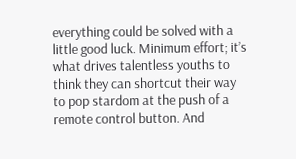everything could be solved with a little good luck. Minimum effort; it’s what drives talentless youths to think they can shortcut their way to pop stardom at the push of a remote control button. And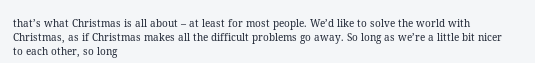that’s what Christmas is all about – at least for most people. We’d like to solve the world with Christmas, as if Christmas makes all the difficult problems go away. So long as we’re a little bit nicer to each other, so long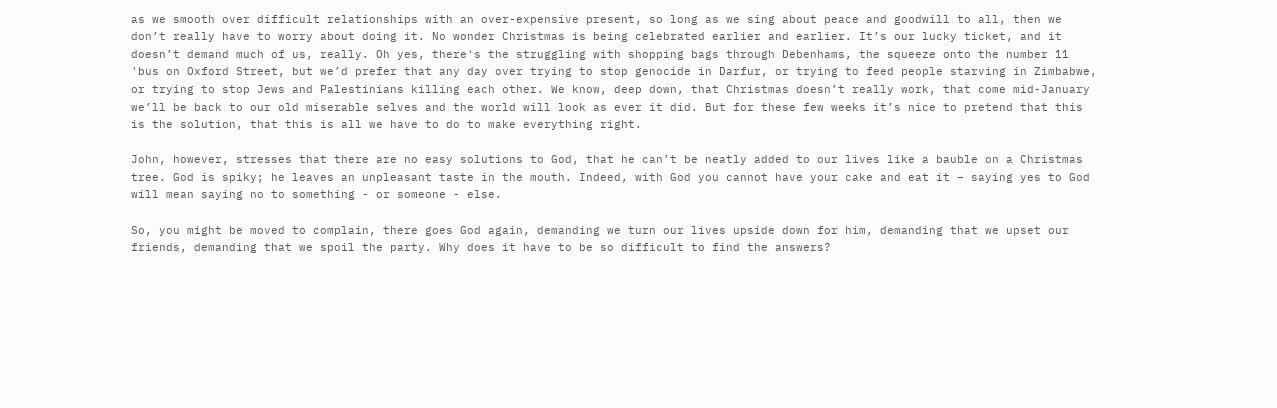as we smooth over difficult relationships with an over-expensive present, so long as we sing about peace and goodwill to all, then we don’t really have to worry about doing it. No wonder Christmas is being celebrated earlier and earlier. It’s our lucky ticket, and it doesn’t demand much of us, really. Oh yes, there's the struggling with shopping bags through Debenhams, the squeeze onto the number 11 'bus on Oxford Street, but we’d prefer that any day over trying to stop genocide in Darfur, or trying to feed people starving in Zimbabwe, or trying to stop Jews and Palestinians killing each other. We know, deep down, that Christmas doesn’t really work, that come mid-January we’ll be back to our old miserable selves and the world will look as ever it did. But for these few weeks it’s nice to pretend that this is the solution, that this is all we have to do to make everything right.

John, however, stresses that there are no easy solutions to God, that he can’t be neatly added to our lives like a bauble on a Christmas tree. God is spiky; he leaves an unpleasant taste in the mouth. Indeed, with God you cannot have your cake and eat it – saying yes to God will mean saying no to something - or someone - else.

So, you might be moved to complain, there goes God again, demanding we turn our lives upside down for him, demanding that we upset our friends, demanding that we spoil the party. Why does it have to be so difficult to find the answers?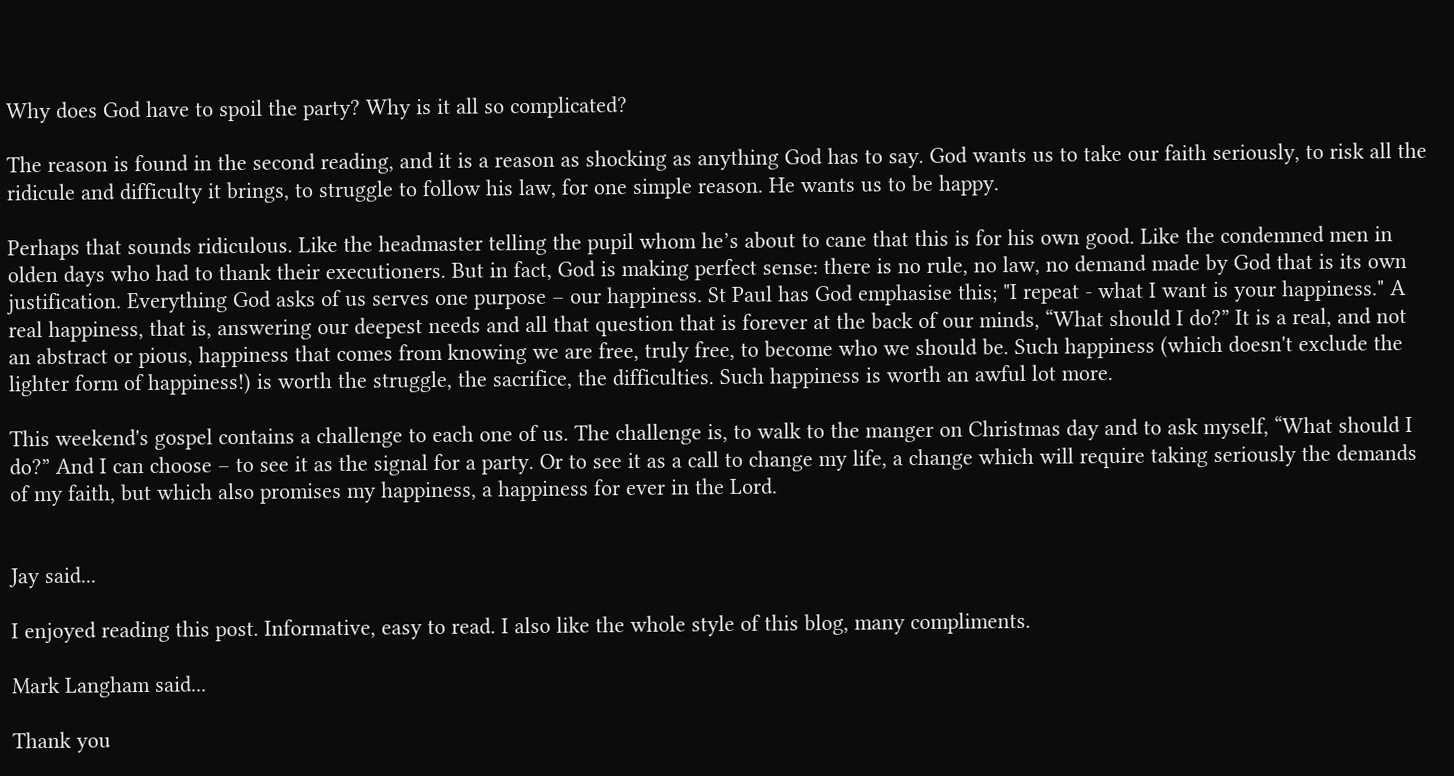Why does God have to spoil the party? Why is it all so complicated?

The reason is found in the second reading, and it is a reason as shocking as anything God has to say. God wants us to take our faith seriously, to risk all the ridicule and difficulty it brings, to struggle to follow his law, for one simple reason. He wants us to be happy.

Perhaps that sounds ridiculous. Like the headmaster telling the pupil whom he’s about to cane that this is for his own good. Like the condemned men in olden days who had to thank their executioners. But in fact, God is making perfect sense: there is no rule, no law, no demand made by God that is its own justification. Everything God asks of us serves one purpose – our happiness. St Paul has God emphasise this; "I repeat - what I want is your happiness." A real happiness, that is, answering our deepest needs and all that question that is forever at the back of our minds, “What should I do?” It is a real, and not an abstract or pious, happiness that comes from knowing we are free, truly free, to become who we should be. Such happiness (which doesn't exclude the lighter form of happiness!) is worth the struggle, the sacrifice, the difficulties. Such happiness is worth an awful lot more.

This weekend's gospel contains a challenge to each one of us. The challenge is, to walk to the manger on Christmas day and to ask myself, “What should I do?” And I can choose – to see it as the signal for a party. Or to see it as a call to change my life, a change which will require taking seriously the demands of my faith, but which also promises my happiness, a happiness for ever in the Lord.


Jay said...

I enjoyed reading this post. Informative, easy to read. I also like the whole style of this blog, many compliments.

Mark Langham said...

Thank you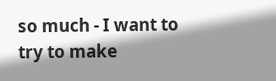so much - I want to try to make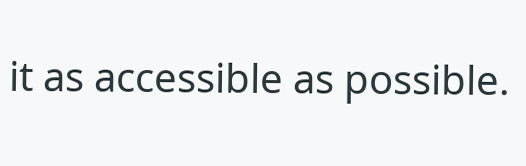it as accessible as possible.